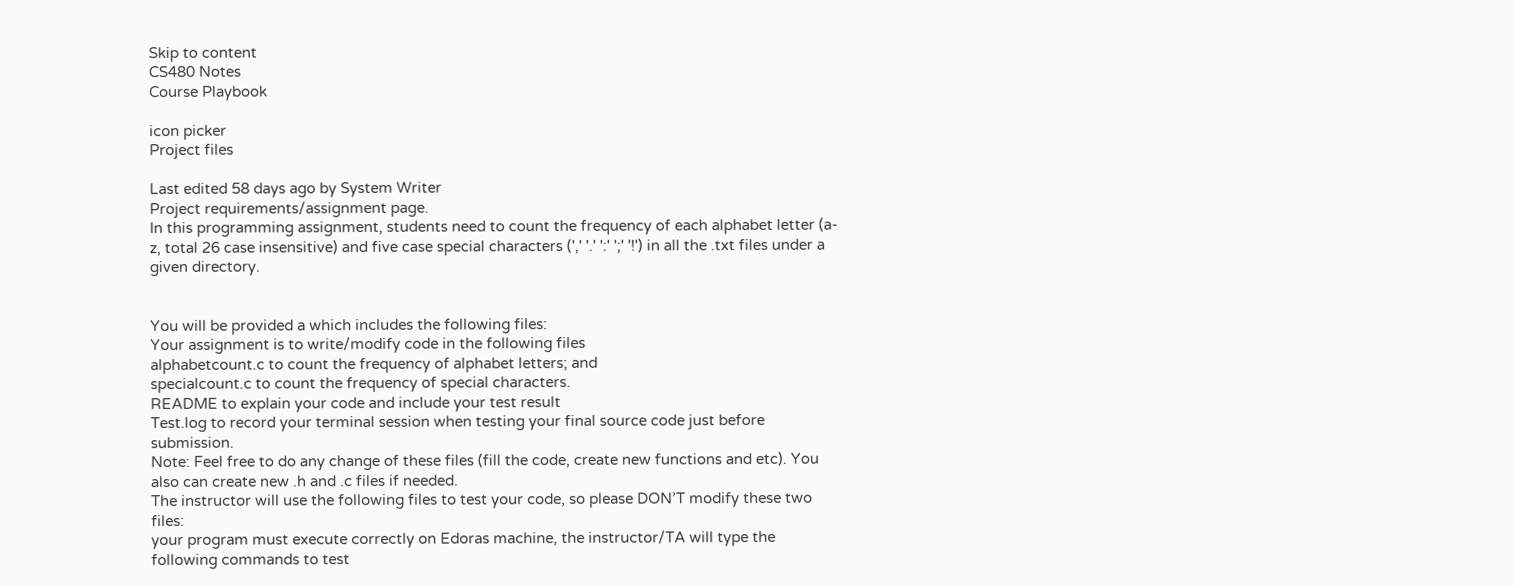Skip to content
CS480 Notes
Course Playbook

icon picker
Project files

Last edited 58 days ago by System Writer
Project requirements/assignment page.
In this programming assignment, students need to count the frequency of each alphabet letter (a-z, total 26 case insensitive) and five case special characters (',' '.' ':' ';' '!') in all the .txt files under a given directory.


You will be provided a which includes the following files:
Your assignment is to write/modify code in the following files
alphabetcount.c to count the frequency of alphabet letters; and
specialcount.c to count the frequency of special characters.
README to explain your code and include your test result
Test.log to record your terminal session when testing your final source code just before submission.
Note: Feel free to do any change of these files (fill the code, create new functions and etc). You also can create new .h and .c files if needed.
The instructor will use the following files to test your code, so please DON’T modify these two files:
your program must execute correctly on Edoras machine, the instructor/TA will type the following commands to test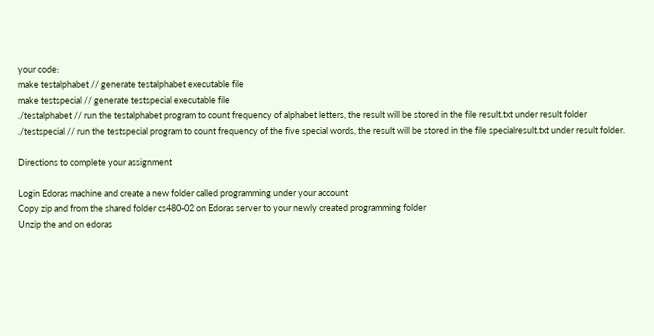your code:
make testalphabet // generate testalphabet executable file
make testspecial // generate testspecial executable file
./testalphabet // run the testalphabet program to count frequency of alphabet letters, the result will be stored in the file result.txt under result folder
./testspecial // run the testspecial program to count frequency of the five special words, the result will be stored in the file specialresult.txt under result folder.

Directions to complete your assignment

Login Edoras machine and create a new folder called programming under your account
Copy zip and from the shared folder cs480-02 on Edoras server to your newly created programming folder
Unzip the and on edoras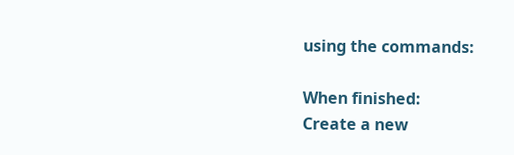using the commands:

When finished:
Create a new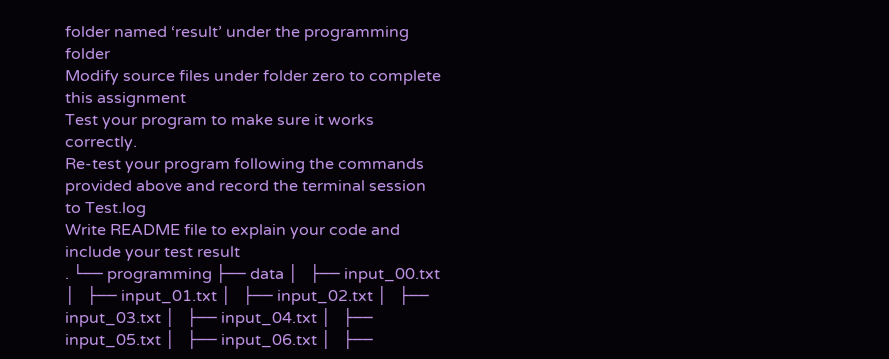folder named ‘result’ under the programming folder
Modify source files under folder zero to complete this assignment
Test your program to make sure it works correctly.
Re-test your program following the commands provided above and record the terminal session to Test.log
Write README file to explain your code and include your test result
. └── programming ├── data │   ├── input_00.txt │   ├── input_01.txt │   ├── input_02.txt │   ├── input_03.txt │   ├── input_04.txt │   ├── input_05.txt │   ├── input_06.txt │   ├──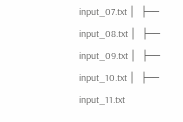input_07.txt │   ├── input_08.txt │   ├── input_09.txt │   ├── input_10.txt │   ├── input_11.txt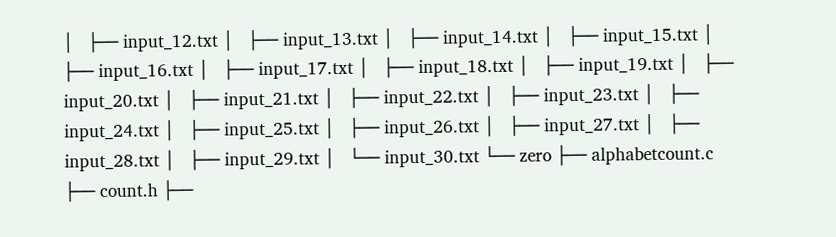│   ├── input_12.txt │   ├── input_13.txt │   ├── input_14.txt │   ├── input_15.txt │   ├── input_16.txt │   ├── input_17.txt │   ├── input_18.txt │   ├── input_19.txt │   ├── input_20.txt │   ├── input_21.txt │   ├── input_22.txt │   ├── input_23.txt │   ├── input_24.txt │   ├── input_25.txt │   ├── input_26.txt │   ├── input_27.txt │   ├── input_28.txt │   ├── input_29.txt │   └── input_30.txt └── zero ├── alphabetcount.c ├── count.h ├──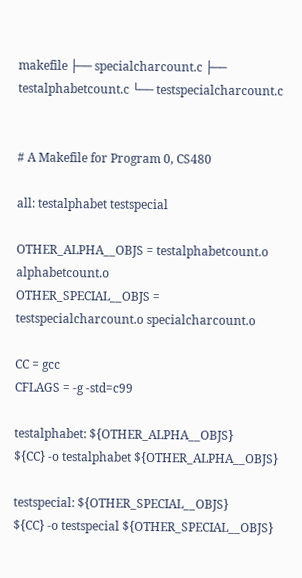makefile ├── specialcharcount.c ├── testalphabetcount.c └── testspecialcharcount.c


# A Makefile for Program 0, CS480

all: testalphabet testspecial

OTHER_ALPHA__OBJS = testalphabetcount.o alphabetcount.o
OTHER_SPECIAL__OBJS = testspecialcharcount.o specialcharcount.o

CC = gcc
CFLAGS = -g -std=c99

testalphabet: ${OTHER_ALPHA__OBJS}
${CC} -o testalphabet ${OTHER_ALPHA__OBJS}

testspecial: ${OTHER_SPECIAL__OBJS}
${CC} -o testspecial ${OTHER_SPECIAL__OBJS}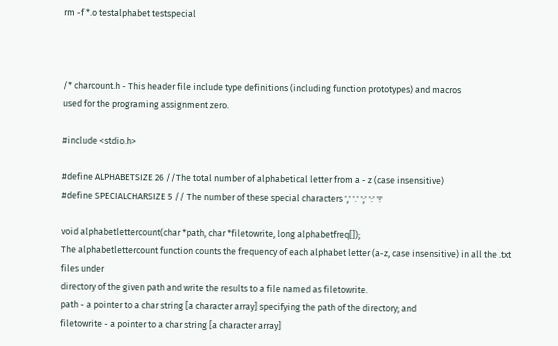rm -f *.o testalphabet testspecial



/* charcount.h - This header file include type definitions (including function prototypes) and macros
used for the programing assignment zero.

#include <stdio.h>

#define ALPHABETSIZE 26 //The total number of alphabetical letter from a - z (case insensitive)
#define SPECIALCHARSIZE 5 // The number of these special characters ',' '.' ';' ':' '!'

void alphabetlettercount(char *path, char *filetowrite, long alphabetfreq[]);
The alphabetlettercount function counts the frequency of each alphabet letter (a-z, case insensitive) in all the .txt files under
directory of the given path and write the results to a file named as filetowrite.
path - a pointer to a char string [a character array] specifying the path of the directory; and
filetowrite - a pointer to a char string [a character array]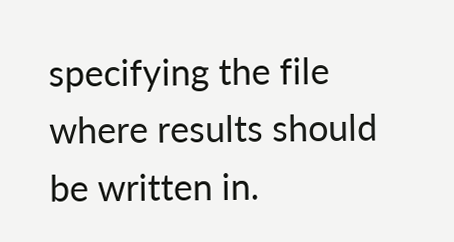specifying the file where results should be written in.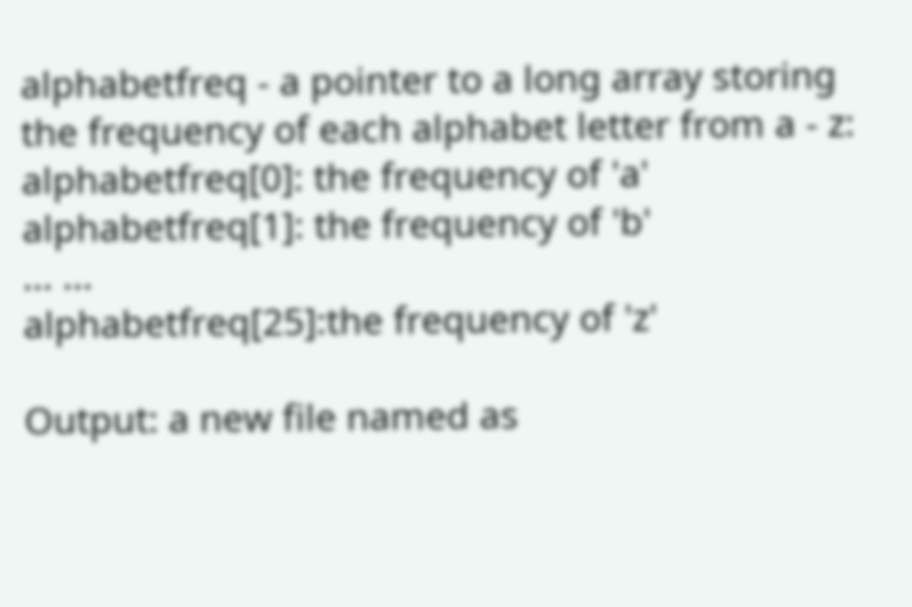alphabetfreq - a pointer to a long array storing the frequency of each alphabet letter from a - z:
alphabetfreq[0]: the frequency of 'a'
alphabetfreq[1]: the frequency of 'b'
... ...
alphabetfreq[25]:the frequency of 'z'

Output: a new file named as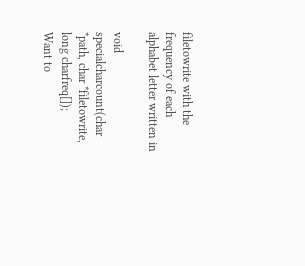filetowrite with the frequency of each alphabet letter written in

void specialcharcount(char *path, char *filetowrite, long charfreq[]);
Want to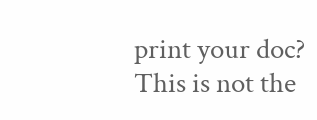print your doc?
This is not the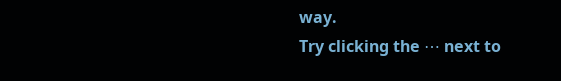way.
Try clicking the ⋯ next to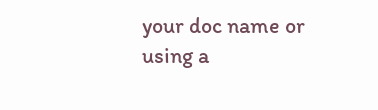your doc name or using a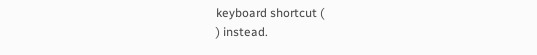keyboard shortcut (
) instead.